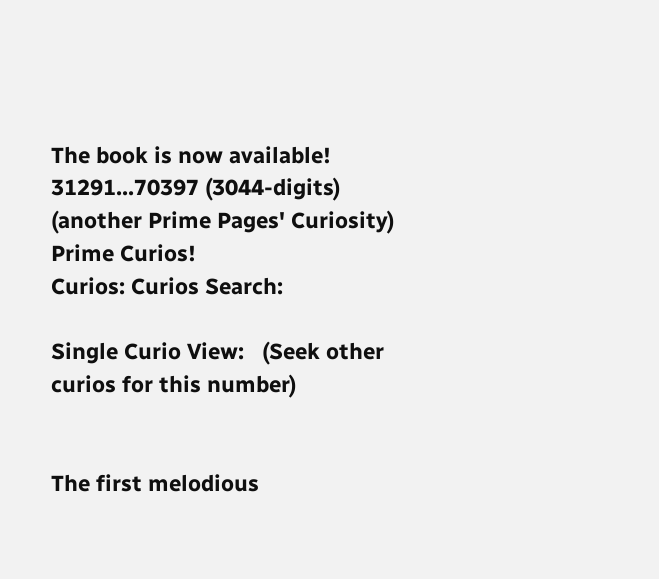The book is now available! 31291...70397 (3044-digits)
(another Prime Pages' Curiosity)
Prime Curios!
Curios: Curios Search:

Single Curio View:   (Seek other curios for this number)


The first melodious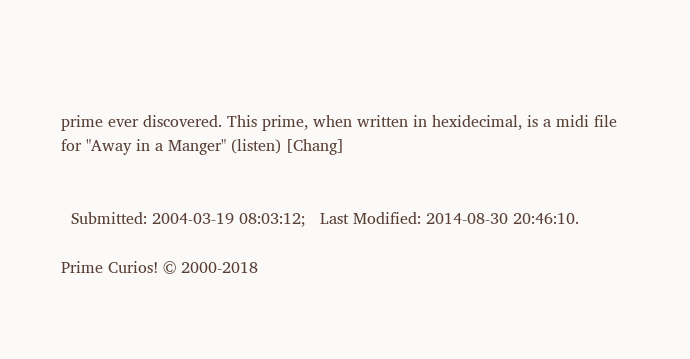prime ever discovered. This prime, when written in hexidecimal, is a midi file for "Away in a Manger" (listen) [Chang]


  Submitted: 2004-03-19 08:03:12;   Last Modified: 2014-08-30 20:46:10.

Prime Curios! © 2000-2018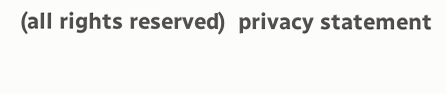(all rights reserved)  privacy statement